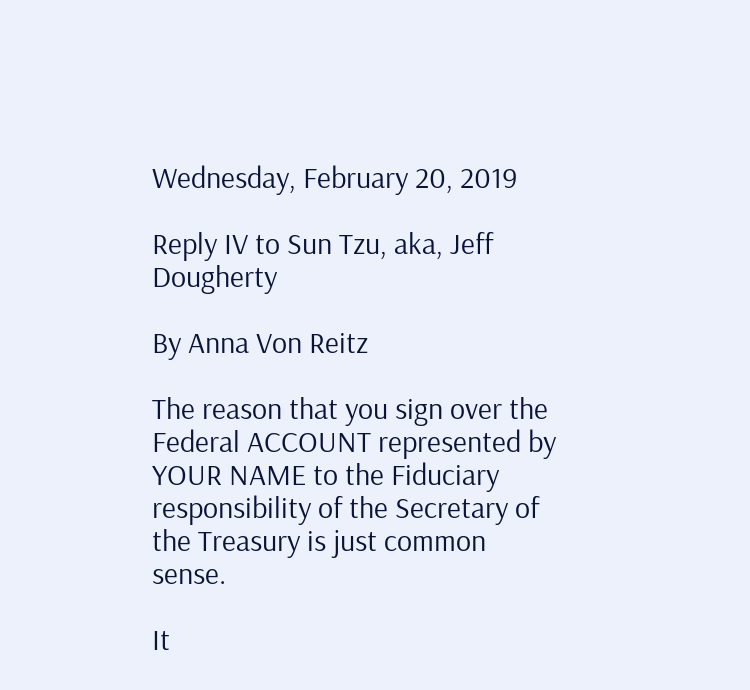Wednesday, February 20, 2019

Reply IV to Sun Tzu, aka, Jeff Dougherty

By Anna Von Reitz

The reason that you sign over the Federal ACCOUNT represented by YOUR NAME to the Fiduciary responsibility of the Secretary of the Treasury is just common sense.

It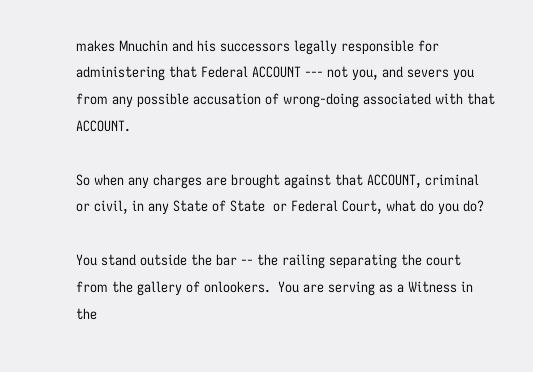makes Mnuchin and his successors legally responsible for administering that Federal ACCOUNT --- not you, and severs you from any possible accusation of wrong-doing associated with that ACCOUNT.

So when any charges are brought against that ACCOUNT, criminal or civil, in any State of State  or Federal Court, what do you do?

You stand outside the bar -- the railing separating the court from the gallery of onlookers.  You are serving as a Witness in the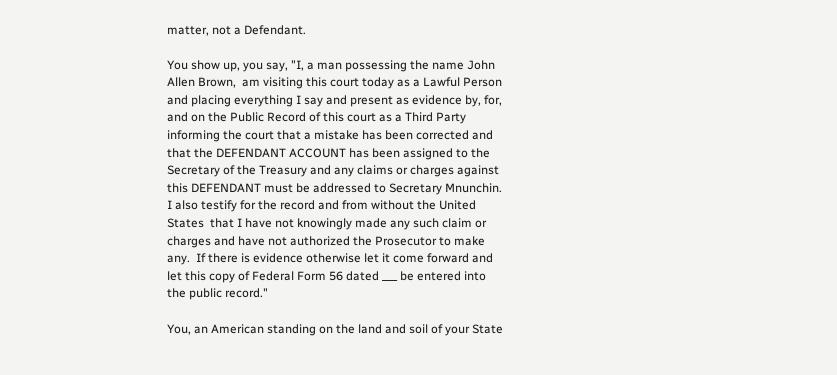matter, not a Defendant.

You show up, you say, "I, a man possessing the name John Allen Brown,  am visiting this court today as a Lawful Person and placing everything I say and present as evidence by, for, and on the Public Record of this court as a Third Party informing the court that a mistake has been corrected and that the DEFENDANT ACCOUNT has been assigned to the Secretary of the Treasury and any claims or charges against this DEFENDANT must be addressed to Secretary Mnunchin.  I also testify for the record and from without the United States  that I have not knowingly made any such claim or charges and have not authorized the Prosecutor to make any.  If there is evidence otherwise let it come forward and let this copy of Federal Form 56 dated ___ be entered into the public record."

You, an American standing on the land and soil of your State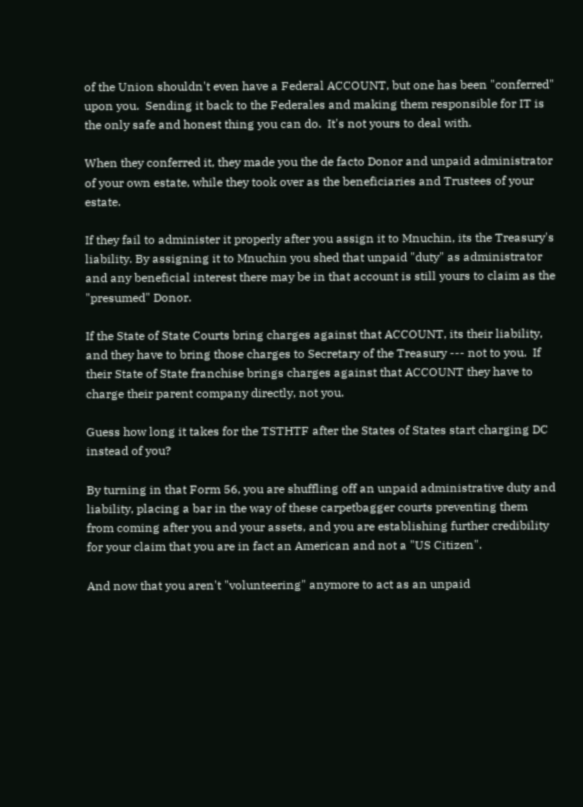of the Union shouldn't even have a Federal ACCOUNT, but one has been "conferred" upon you.  Sending it back to the Federales and making them responsible for IT is the only safe and honest thing you can do.  It's not yours to deal with.

When they conferred it, they made you the de facto Donor and unpaid administrator of your own estate, while they took over as the beneficiaries and Trustees of your estate.

If they fail to administer it properly after you assign it to Mnuchin, its the Treasury's liability. By assigning it to Mnuchin you shed that unpaid "duty" as administrator and any beneficial interest there may be in that account is still yours to claim as the "presumed" Donor.

If the State of State Courts bring charges against that ACCOUNT, its their liability, and they have to bring those charges to Secretary of the Treasury --- not to you.  If their State of State franchise brings charges against that ACCOUNT they have to charge their parent company directly, not you.

Guess how long it takes for the TSTHTF after the States of States start charging DC instead of you?

By turning in that Form 56, you are shuffling off an unpaid administrative duty and liability, placing a bar in the way of these carpetbagger courts preventing them from coming after you and your assets, and you are establishing further credibility for your claim that you are in fact an American and not a "US Citizen".

And now that you aren't "volunteering" anymore to act as an unpaid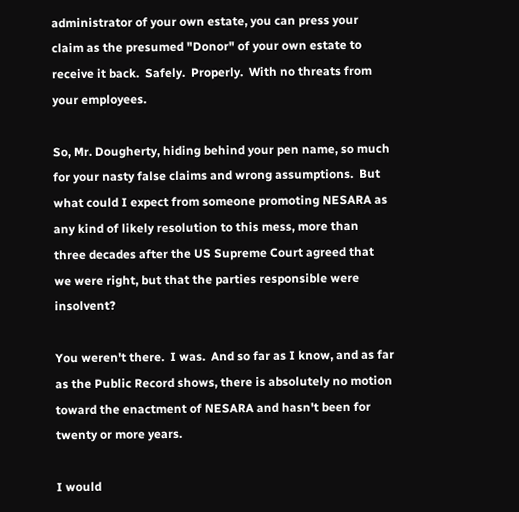administrator of your own estate, you can press your claim as the presumed "Donor" of your own estate to receive it back.  Safely.  Properly.  With no threats from your employees.

So, Mr. Dougherty, hiding behind your pen name, so much for your nasty false claims and wrong assumptions.  But what could I expect from someone promoting NESARA as any kind of likely resolution to this mess, more than three decades after the US Supreme Court agreed that we were right, but that the parties responsible were insolvent?

You weren't there.  I was.  And so far as I know, and as far as the Public Record shows, there is absolutely no motion toward the enactment of NESARA and hasn't been for twenty or more years.

I would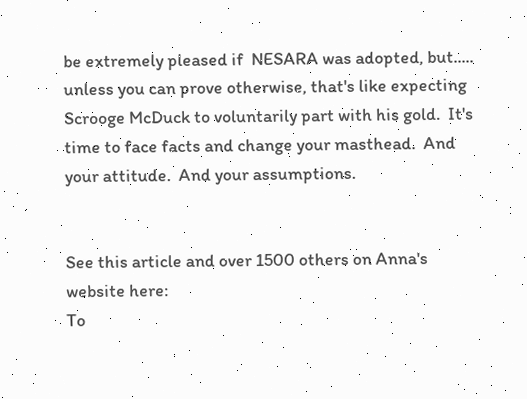be extremely pleased if  NESARA was adopted, but..... unless you can prove otherwise, that's like expecting Scrooge McDuck to voluntarily part with his gold.  It's time to face facts and change your masthead.  And your attitude.  And your assumptions.


See this article and over 1500 others on Anna's website here:
To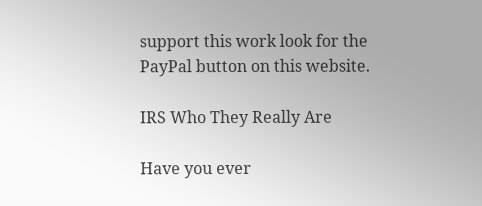support this work look for the PayPal button on this website.

IRS Who They Really Are

Have you ever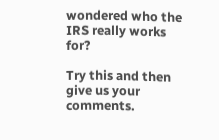wondered who the IRS really works for?

Try this and then give us your comments.